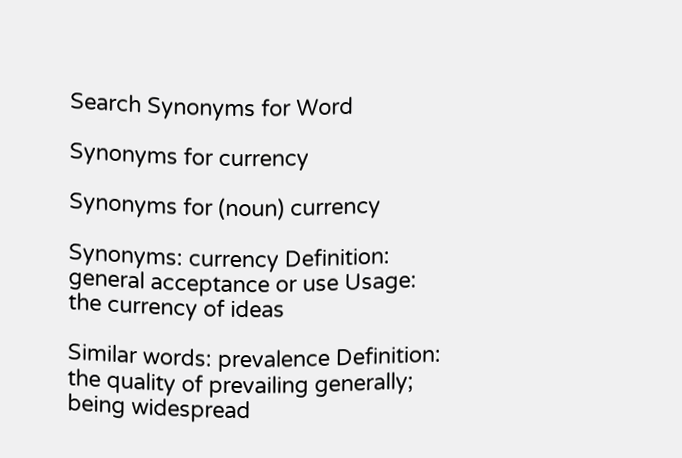Search Synonyms for Word

Synonyms for currency

Synonyms for (noun) currency

Synonyms: currency Definition: general acceptance or use Usage: the currency of ideas

Similar words: prevalence Definition: the quality of prevailing generally; being widespread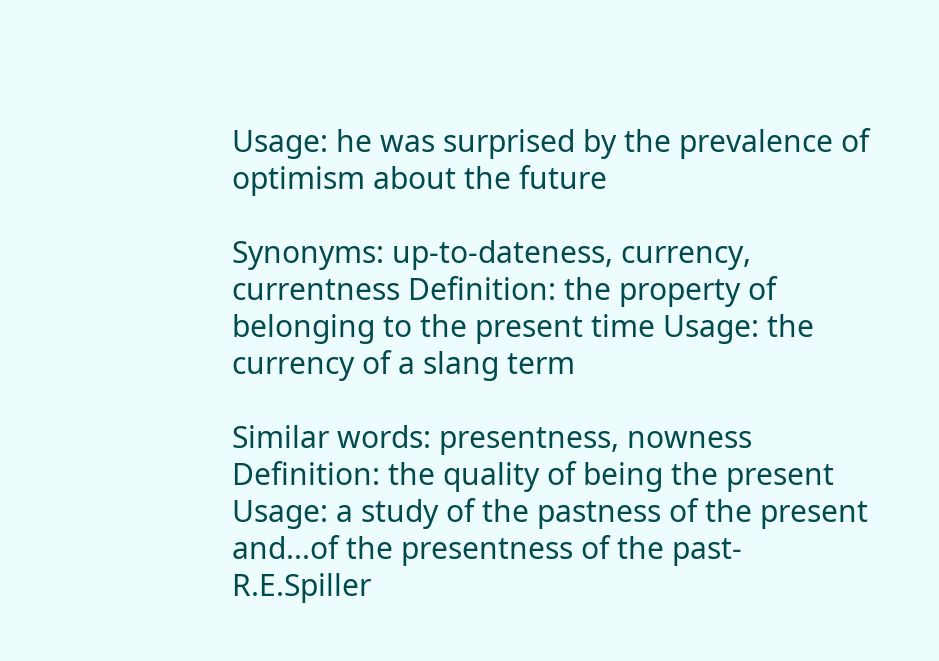Usage: he was surprised by the prevalence of optimism about the future

Synonyms: up-to-dateness, currency, currentness Definition: the property of belonging to the present time Usage: the currency of a slang term

Similar words: presentness, nowness Definition: the quality of being the present Usage: a study of the pastness of the present and...of the presentness of the past- R.E.Spiller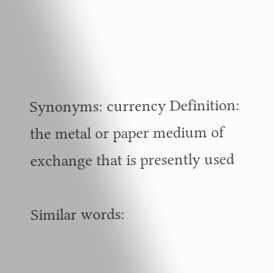Synonyms: currency Definition: the metal or paper medium of exchange that is presently used

Similar words: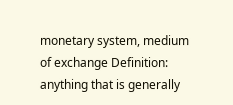monetary system, medium of exchange Definition: anything that is generally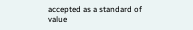accepted as a standard of value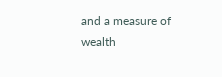and a measure of wealth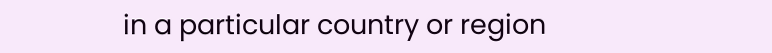in a particular country or region